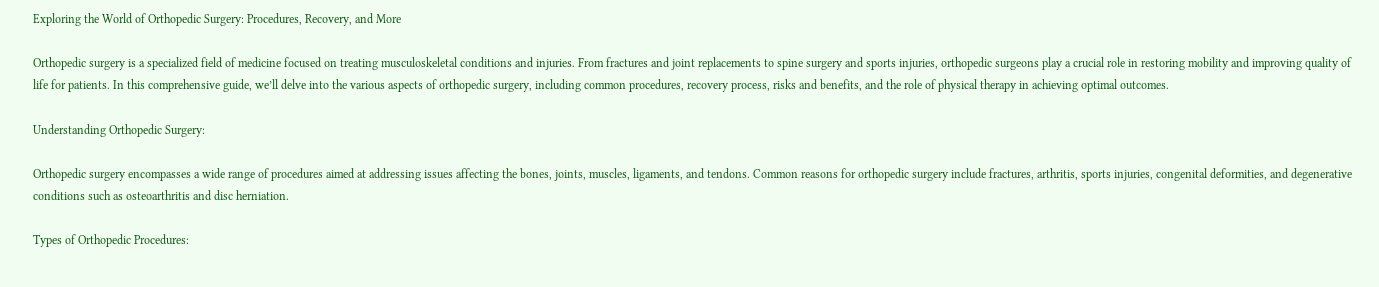Exploring the World of Orthopedic Surgery: Procedures, Recovery, and More

Orthopedic surgery is a specialized field of medicine focused on treating musculoskeletal conditions and injuries. From fractures and joint replacements to spine surgery and sports injuries, orthopedic surgeons play a crucial role in restoring mobility and improving quality of life for patients. In this comprehensive guide, we’ll delve into the various aspects of orthopedic surgery, including common procedures, recovery process, risks and benefits, and the role of physical therapy in achieving optimal outcomes.

Understanding Orthopedic Surgery:

Orthopedic surgery encompasses a wide range of procedures aimed at addressing issues affecting the bones, joints, muscles, ligaments, and tendons. Common reasons for orthopedic surgery include fractures, arthritis, sports injuries, congenital deformities, and degenerative conditions such as osteoarthritis and disc herniation.

Types of Orthopedic Procedures: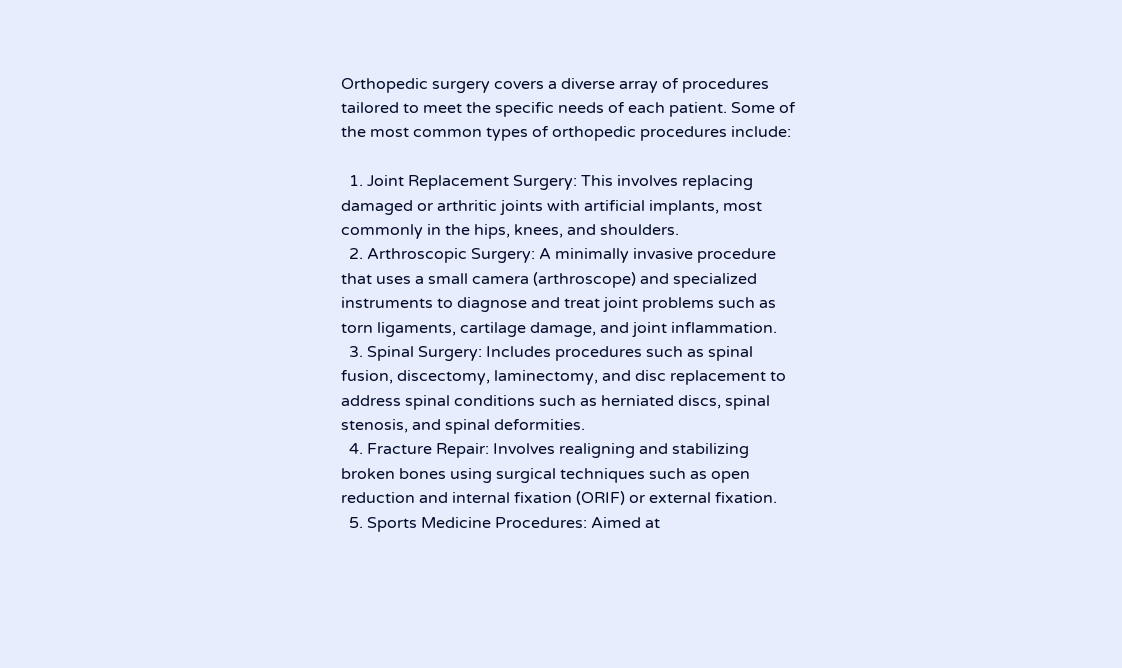Orthopedic surgery covers a diverse array of procedures tailored to meet the specific needs of each patient. Some of the most common types of orthopedic procedures include:

  1. Joint Replacement Surgery: This involves replacing damaged or arthritic joints with artificial implants, most commonly in the hips, knees, and shoulders.
  2. Arthroscopic Surgery: A minimally invasive procedure that uses a small camera (arthroscope) and specialized instruments to diagnose and treat joint problems such as torn ligaments, cartilage damage, and joint inflammation.
  3. Spinal Surgery: Includes procedures such as spinal fusion, discectomy, laminectomy, and disc replacement to address spinal conditions such as herniated discs, spinal stenosis, and spinal deformities.
  4. Fracture Repair: Involves realigning and stabilizing broken bones using surgical techniques such as open reduction and internal fixation (ORIF) or external fixation.
  5. Sports Medicine Procedures: Aimed at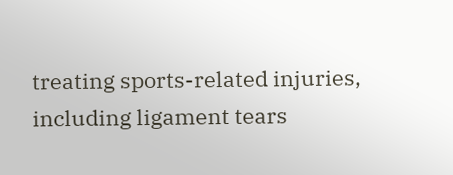treating sports-related injuries, including ligament tears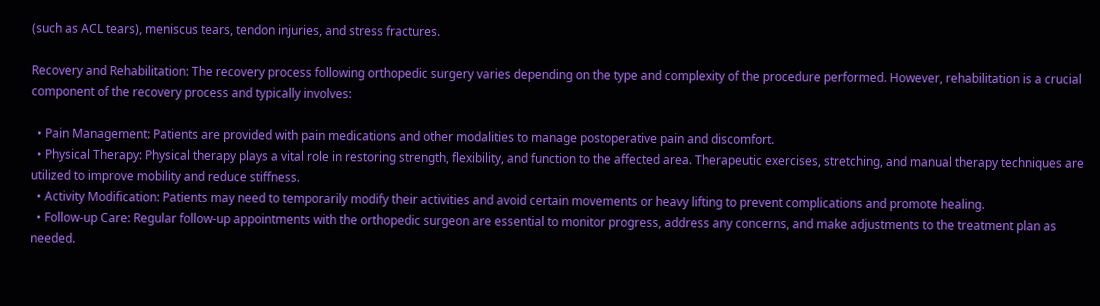(such as ACL tears), meniscus tears, tendon injuries, and stress fractures.

Recovery and Rehabilitation: The recovery process following orthopedic surgery varies depending on the type and complexity of the procedure performed. However, rehabilitation is a crucial component of the recovery process and typically involves:

  • Pain Management: Patients are provided with pain medications and other modalities to manage postoperative pain and discomfort.
  • Physical Therapy: Physical therapy plays a vital role in restoring strength, flexibility, and function to the affected area. Therapeutic exercises, stretching, and manual therapy techniques are utilized to improve mobility and reduce stiffness.
  • Activity Modification: Patients may need to temporarily modify their activities and avoid certain movements or heavy lifting to prevent complications and promote healing.
  • Follow-up Care: Regular follow-up appointments with the orthopedic surgeon are essential to monitor progress, address any concerns, and make adjustments to the treatment plan as needed.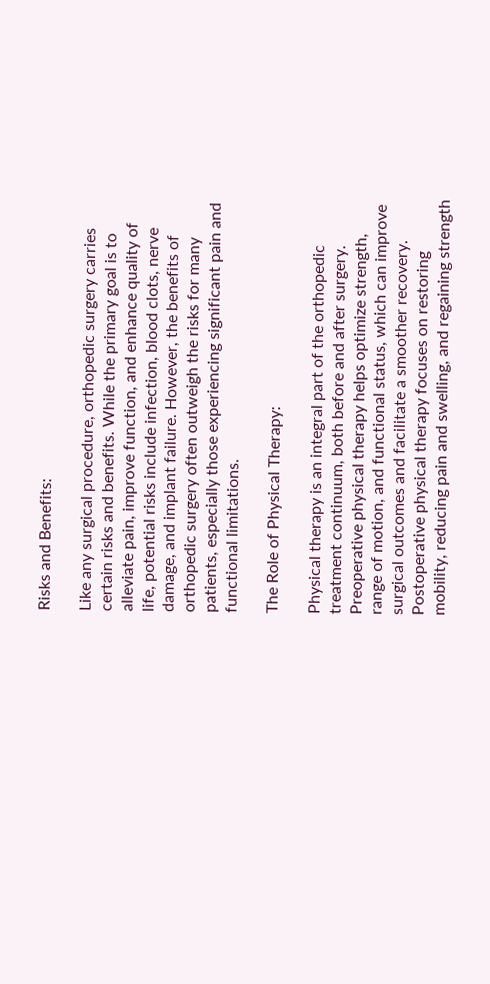Risks and Benefits:

Like any surgical procedure, orthopedic surgery carries certain risks and benefits. While the primary goal is to alleviate pain, improve function, and enhance quality of life, potential risks include infection, blood clots, nerve damage, and implant failure. However, the benefits of orthopedic surgery often outweigh the risks for many patients, especially those experiencing significant pain and functional limitations.

The Role of Physical Therapy:

Physical therapy is an integral part of the orthopedic treatment continuum, both before and after surgery. Preoperative physical therapy helps optimize strength, range of motion, and functional status, which can improve surgical outcomes and facilitate a smoother recovery. Postoperative physical therapy focuses on restoring mobility, reducing pain and swelling, and regaining strength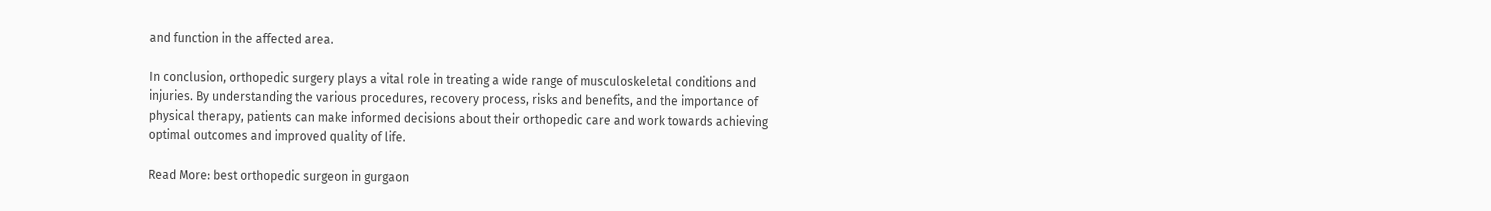and function in the affected area.

In conclusion, orthopedic surgery plays a vital role in treating a wide range of musculoskeletal conditions and injuries. By understanding the various procedures, recovery process, risks and benefits, and the importance of physical therapy, patients can make informed decisions about their orthopedic care and work towards achieving optimal outcomes and improved quality of life.

Read More: best orthopedic surgeon in gurgaon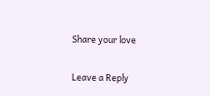Share your love

Leave a Reply